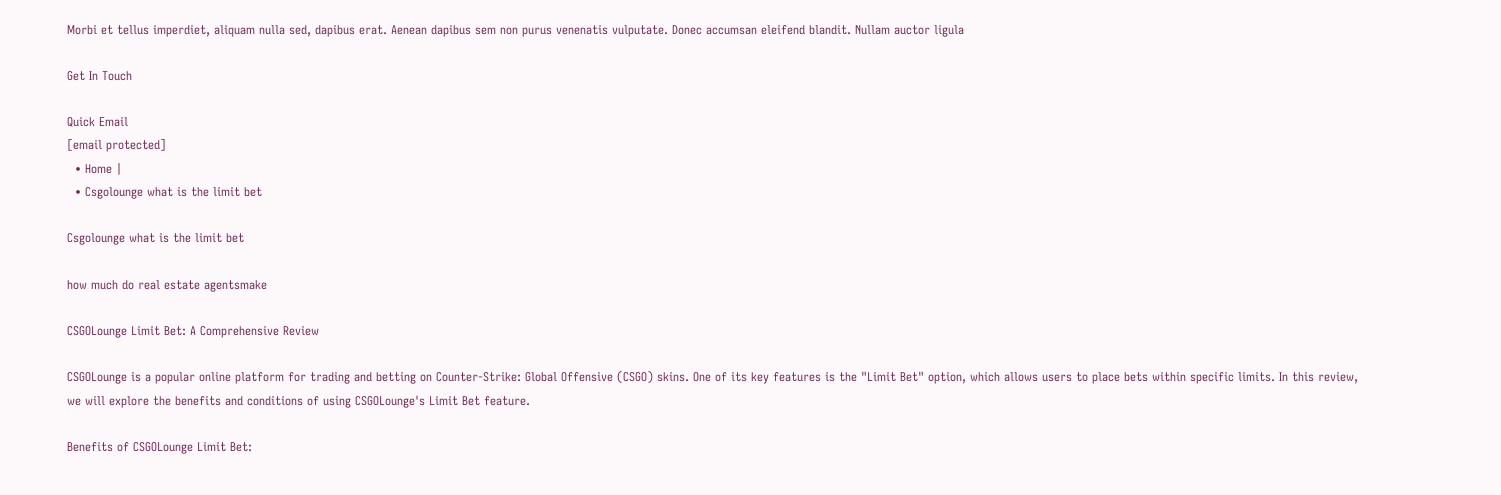Morbi et tellus imperdiet, aliquam nulla sed, dapibus erat. Aenean dapibus sem non purus venenatis vulputate. Donec accumsan eleifend blandit. Nullam auctor ligula

Get In Touch

Quick Email
[email protected]
  • Home |
  • Csgolounge what is the limit bet

Csgolounge what is the limit bet

how much do real estate agentsmake

CSGOLounge Limit Bet: A Comprehensive Review

CSGOLounge is a popular online platform for trading and betting on Counter-Strike: Global Offensive (CSGO) skins. One of its key features is the "Limit Bet" option, which allows users to place bets within specific limits. In this review, we will explore the benefits and conditions of using CSGOLounge's Limit Bet feature.

Benefits of CSGOLounge Limit Bet: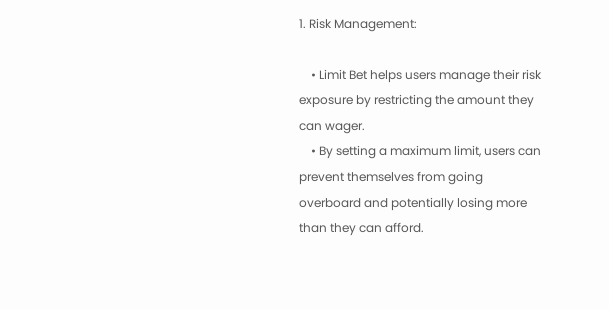1. Risk Management:

    • Limit Bet helps users manage their risk exposure by restricting the amount they can wager.
    • By setting a maximum limit, users can prevent themselves from going overboard and potentially losing more than they can afford.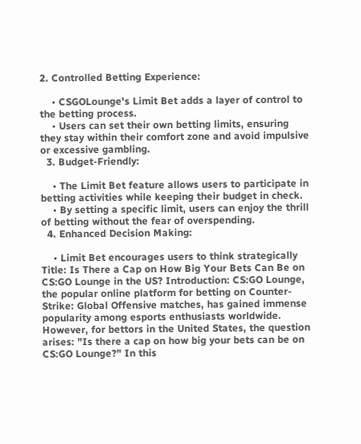2. Controlled Betting Experience:

    • CSGOLounge's Limit Bet adds a layer of control to the betting process.
    • Users can set their own betting limits, ensuring they stay within their comfort zone and avoid impulsive or excessive gambling.
  3. Budget-Friendly:

    • The Limit Bet feature allows users to participate in betting activities while keeping their budget in check.
    • By setting a specific limit, users can enjoy the thrill of betting without the fear of overspending.
  4. Enhanced Decision Making:

    • Limit Bet encourages users to think strategically
Title: Is There a Cap on How Big Your Bets Can Be on CS:GO Lounge in the US? Introduction: CS:GO Lounge, the popular online platform for betting on Counter-Strike: Global Offensive matches, has gained immense popularity among esports enthusiasts worldwide. However, for bettors in the United States, the question arises: "Is there a cap on how big your bets can be on CS:GO Lounge?" In this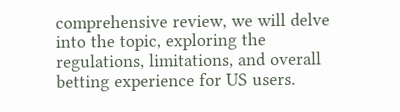comprehensive review, we will delve into the topic, exploring the regulations, limitations, and overall betting experience for US users.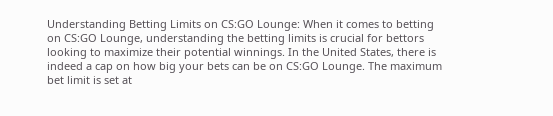Understanding Betting Limits on CS:GO Lounge: When it comes to betting on CS:GO Lounge, understanding the betting limits is crucial for bettors looking to maximize their potential winnings. In the United States, there is indeed a cap on how big your bets can be on CS:GO Lounge. The maximum bet limit is set at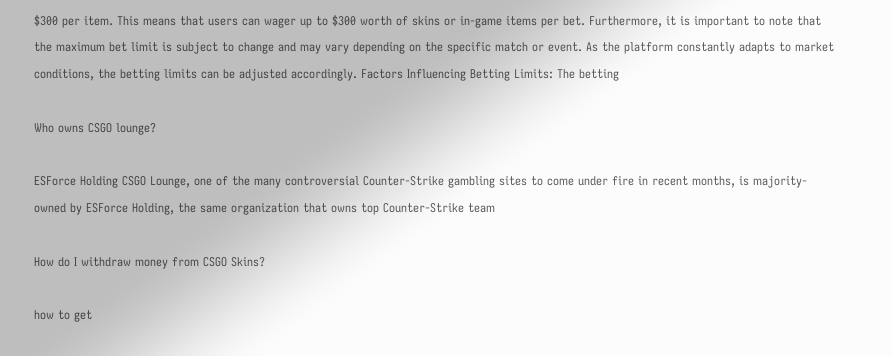$300 per item. This means that users can wager up to $300 worth of skins or in-game items per bet. Furthermore, it is important to note that the maximum bet limit is subject to change and may vary depending on the specific match or event. As the platform constantly adapts to market conditions, the betting limits can be adjusted accordingly. Factors Influencing Betting Limits: The betting

Who owns CSGO lounge?

ESForce Holding CSGO Lounge, one of the many controversial Counter-Strike gambling sites to come under fire in recent months, is majority-owned by ESForce Holding, the same organization that owns top Counter-Strike team

How do I withdraw money from CSGO Skins?

how to get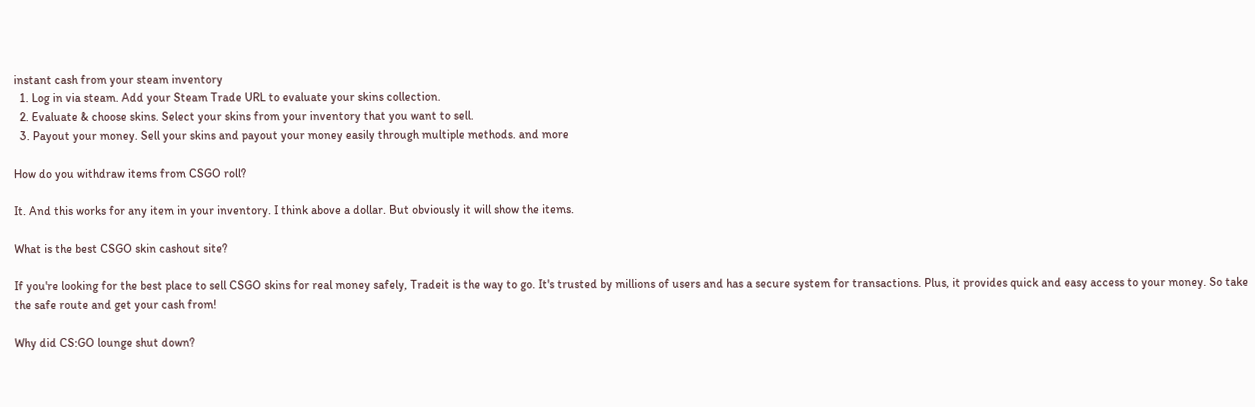instant cash from your steam inventory
  1. Log in via steam. Add your Steam Trade URL to evaluate your skins collection.
  2. Evaluate & choose skins. Select your skins from your inventory that you want to sell.
  3. Payout your money. Sell your skins and payout your money easily through multiple methods. and more

How do you withdraw items from CSGO roll?

It. And this works for any item in your inventory. I think above a dollar. But obviously it will show the items.

What is the best CSGO skin cashout site?

If you're looking for the best place to sell CSGO skins for real money safely, Tradeit is the way to go. It's trusted by millions of users and has a secure system for transactions. Plus, it provides quick and easy access to your money. So take the safe route and get your cash from!

Why did CS:GO lounge shut down?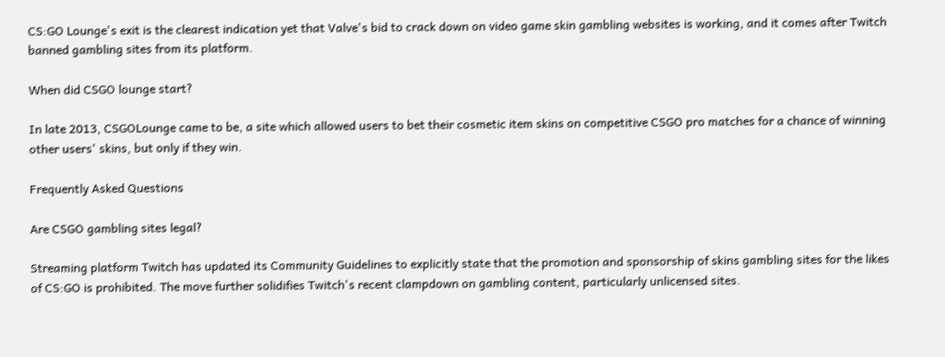CS:GO Lounge's exit is the clearest indication yet that Valve's bid to crack down on video game skin gambling websites is working, and it comes after Twitch banned gambling sites from its platform.

When did CSGO lounge start?

In late 2013, CSGOLounge came to be, a site which allowed users to bet their cosmetic item skins on competitive CSGO pro matches for a chance of winning other users' skins, but only if they win.

Frequently Asked Questions

Are CSGO gambling sites legal?

Streaming platform Twitch has updated its Community Guidelines to explicitly state that the promotion and sponsorship of skins gambling sites for the likes of CS:GO is prohibited. The move further solidifies Twitch's recent clampdown on gambling content, particularly unlicensed sites.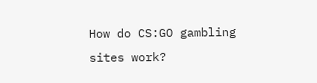How do CS:GO gambling sites work?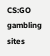CS:GO gambling sites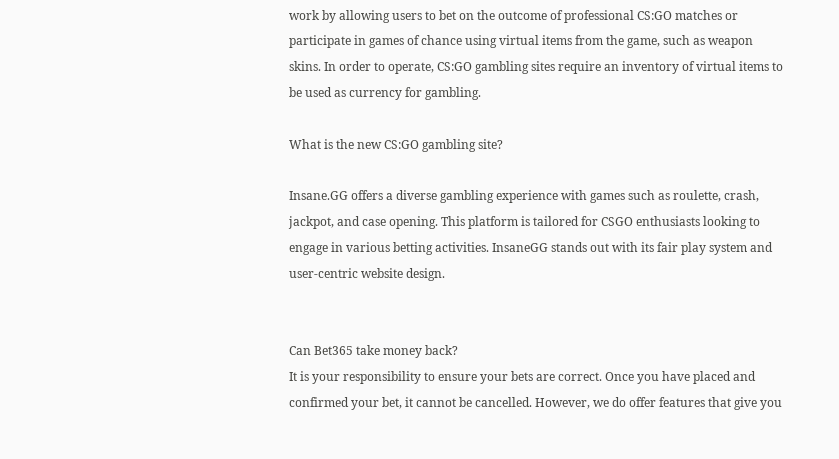work by allowing users to bet on the outcome of professional CS:GO matches or participate in games of chance using virtual items from the game, such as weapon skins. In order to operate, CS:GO gambling sites require an inventory of virtual items to be used as currency for gambling.

What is the new CS:GO gambling site?

Insane.GG offers a diverse gambling experience with games such as roulette, crash, jackpot, and case opening. This platform is tailored for CSGO enthusiasts looking to engage in various betting activities. InsaneGG stands out with its fair play system and user-centric website design.


Can Bet365 take money back?
It is your responsibility to ensure your bets are correct. Once you have placed and confirmed your bet, it cannot be cancelled. However, we do offer features that give you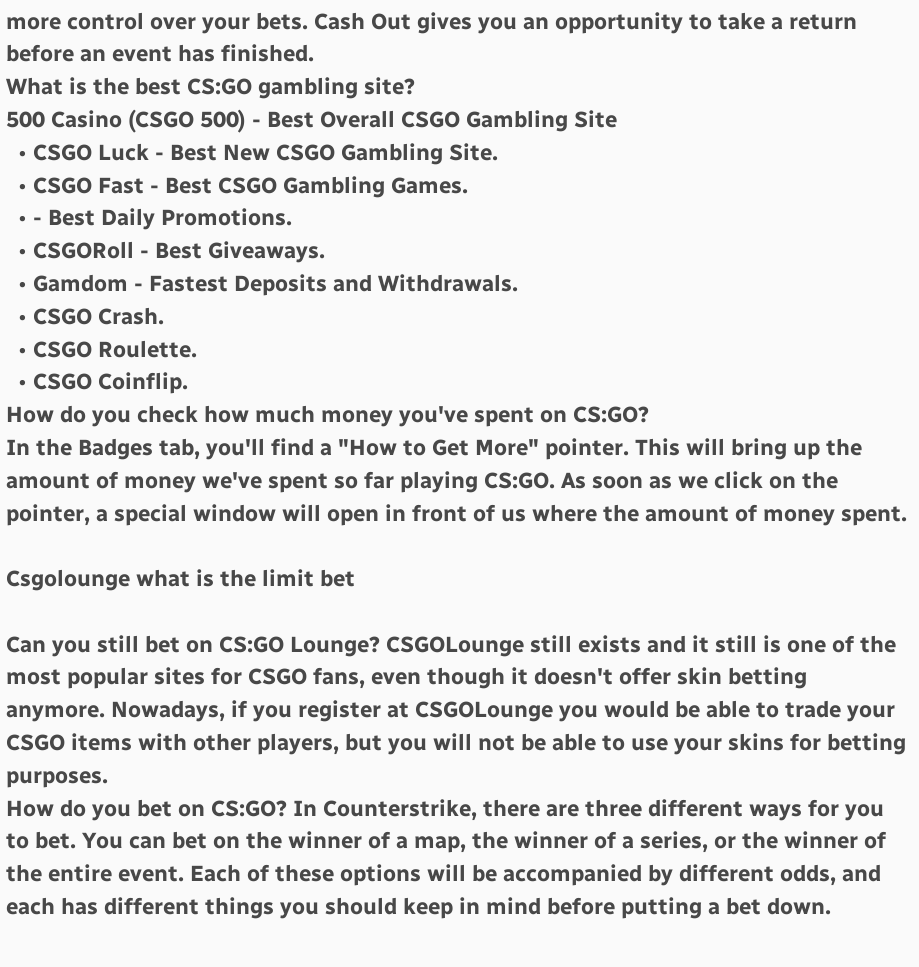more control over your bets. Cash Out gives you an opportunity to take a return before an event has finished.
What is the best CS:GO gambling site?
500 Casino (CSGO 500) - Best Overall CSGO Gambling Site
  • CSGO Luck - Best New CSGO Gambling Site.
  • CSGO Fast - Best CSGO Gambling Games.
  • - Best Daily Promotions.
  • CSGORoll - Best Giveaways.
  • Gamdom - Fastest Deposits and Withdrawals.
  • CSGO Crash.
  • CSGO Roulette.
  • CSGO Coinflip.
How do you check how much money you've spent on CS:GO?
In the Badges tab, you'll find a "How to Get More" pointer. This will bring up the amount of money we've spent so far playing CS:GO. As soon as we click on the pointer, a special window will open in front of us where the amount of money spent.

Csgolounge what is the limit bet

Can you still bet on CS:GO Lounge? CSGOLounge still exists and it still is one of the most popular sites for CSGO fans, even though it doesn't offer skin betting anymore. Nowadays, if you register at CSGOLounge you would be able to trade your CSGO items with other players, but you will not be able to use your skins for betting purposes.
How do you bet on CS:GO? In Counterstrike, there are three different ways for you to bet. You can bet on the winner of a map, the winner of a series, or the winner of the entire event. Each of these options will be accompanied by different odds, and each has different things you should keep in mind before putting a bet down.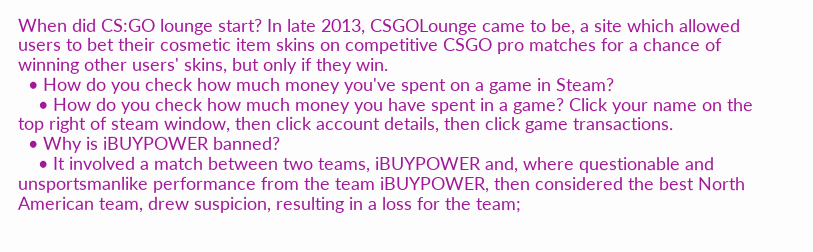When did CS:GO lounge start? In late 2013, CSGOLounge came to be, a site which allowed users to bet their cosmetic item skins on competitive CSGO pro matches for a chance of winning other users' skins, but only if they win.
  • How do you check how much money you've spent on a game in Steam?
    • How do you check how much money you have spent in a game? Click your name on the top right of steam window, then click account details, then click game transactions.
  • Why is iBUYPOWER banned?
    • It involved a match between two teams, iBUYPOWER and, where questionable and unsportsmanlike performance from the team iBUYPOWER, then considered the best North American team, drew suspicion, resulting in a loss for the team;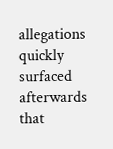allegations quickly surfaced afterwards that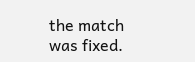the match was fixed.